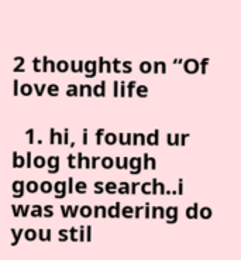2 thoughts on “Of love and life

  1. hi, i found ur blog through google search..i was wondering do you stil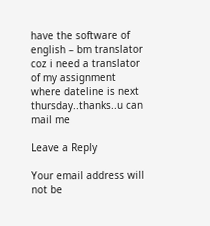have the software of english – bm translator coz i need a translator of my assignment where dateline is next thursday..thanks..u can mail me

Leave a Reply

Your email address will not be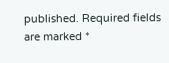published. Required fields are marked *